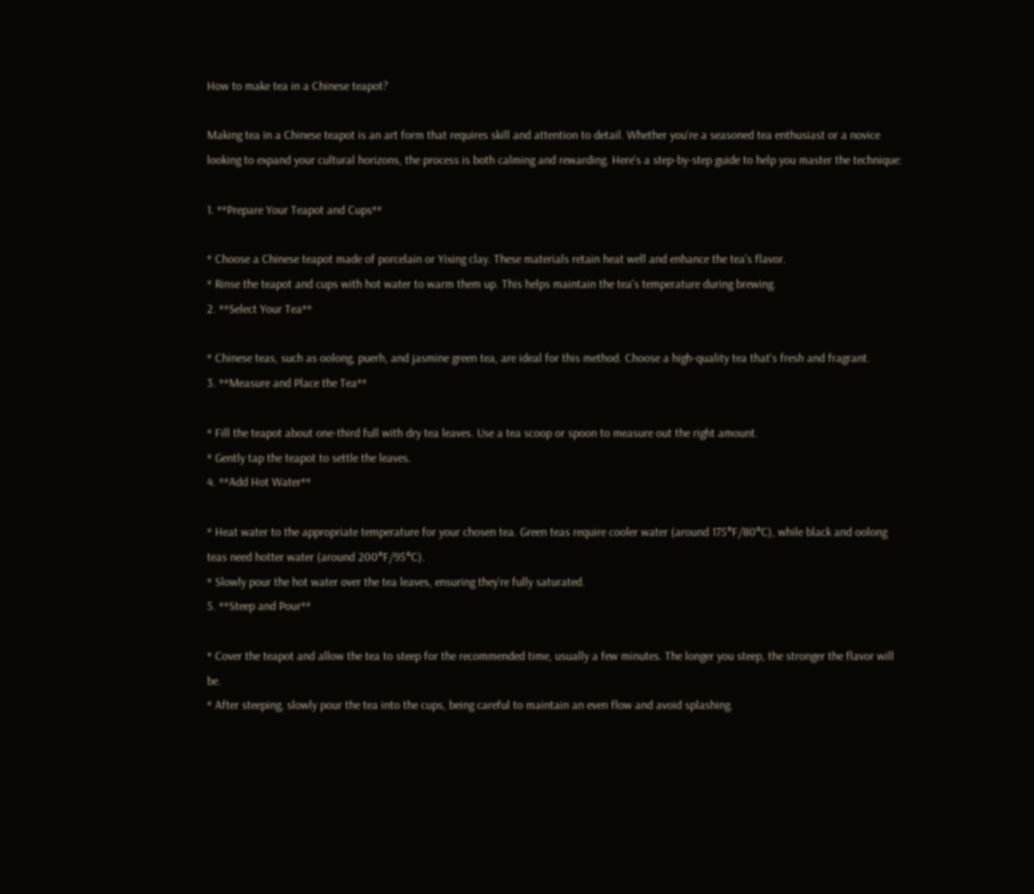How to make tea in a Chinese teapot?

Making tea in a Chinese teapot is an art form that requires skill and attention to detail. Whether you're a seasoned tea enthusiast or a novice looking to expand your cultural horizons, the process is both calming and rewarding. Here's a step-by-step guide to help you master the technique:

1. **Prepare Your Teapot and Cups**

* Choose a Chinese teapot made of porcelain or Yixing clay. These materials retain heat well and enhance the tea's flavor.
* Rinse the teapot and cups with hot water to warm them up. This helps maintain the tea's temperature during brewing.
2. **Select Your Tea**

* Chinese teas, such as oolong, puerh, and jasmine green tea, are ideal for this method. Choose a high-quality tea that's fresh and fragrant.
3. **Measure and Place the Tea**

* Fill the teapot about one-third full with dry tea leaves. Use a tea scoop or spoon to measure out the right amount.
* Gently tap the teapot to settle the leaves.
4. **Add Hot Water**

* Heat water to the appropriate temperature for your chosen tea. Green teas require cooler water (around 175°F/80°C), while black and oolong teas need hotter water (around 200°F/95°C).
* Slowly pour the hot water over the tea leaves, ensuring they're fully saturated.
5. **Steep and Pour**

* Cover the teapot and allow the tea to steep for the recommended time, usually a few minutes. The longer you steep, the stronger the flavor will be.
* After steeping, slowly pour the tea into the cups, being careful to maintain an even flow and avoid splashing.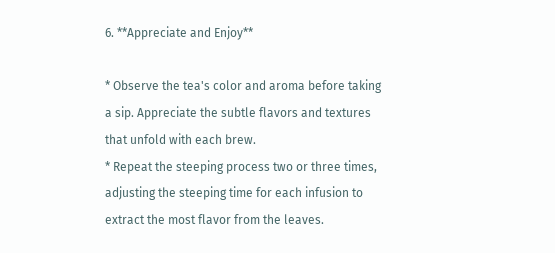6. **Appreciate and Enjoy**

* Observe the tea's color and aroma before taking a sip. Appreciate the subtle flavors and textures that unfold with each brew.
* Repeat the steeping process two or three times, adjusting the steeping time for each infusion to extract the most flavor from the leaves.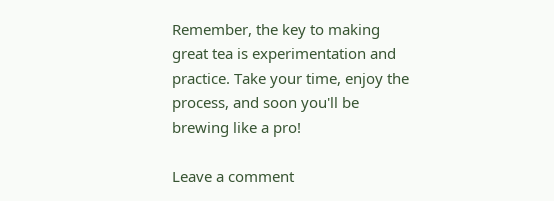Remember, the key to making great tea is experimentation and practice. Take your time, enjoy the process, and soon you'll be brewing like a pro!

Leave a comment